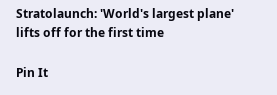Stratolaunch: 'World's largest plane' lifts off for the first time

Pin It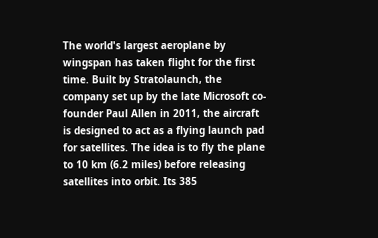The world's largest aeroplane by wingspan has taken flight for the first time. Built by Stratolaunch, the company set up by the late Microsoft co-founder Paul Allen in 2011, the aircraft is designed to act as a flying launch pad for satellites. The idea is to fly the plane to 10 km (6.2 miles) before releasing satellites into orbit. Its 385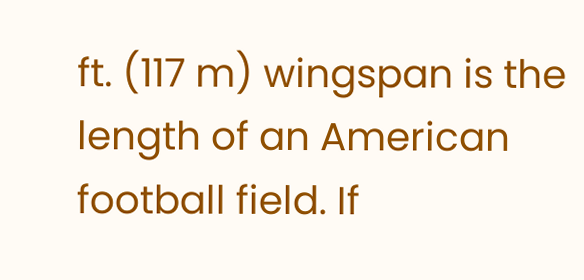ft. (117 m) wingspan is the length of an American football field. If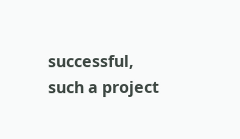successful, such a project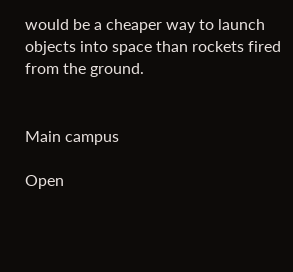would be a cheaper way to launch objects into space than rockets fired from the ground.


Main campus

Open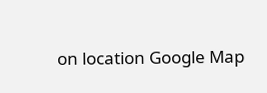on location Google Map